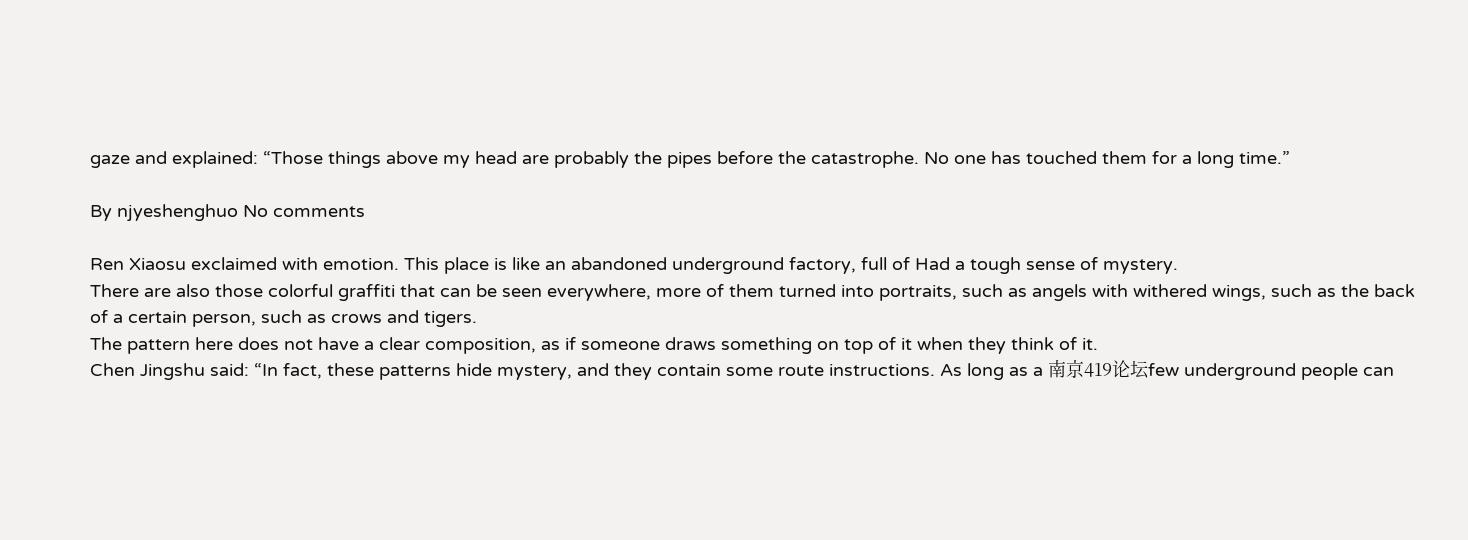gaze and explained: “Those things above my head are probably the pipes before the catastrophe. No one has touched them for a long time.”

By njyeshenghuo No comments

Ren Xiaosu exclaimed with emotion. This place is like an abandoned underground factory, full of Had a tough sense of mystery.
There are also those colorful graffiti that can be seen everywhere, more of them turned into portraits, such as angels with withered wings, such as the back of a certain person, such as crows and tigers.
The pattern here does not have a clear composition, as if someone draws something on top of it when they think of it.
Chen Jingshu said: “In fact, these patterns hide mystery, and they contain some route instructions. As long as a 南京419论坛few underground people can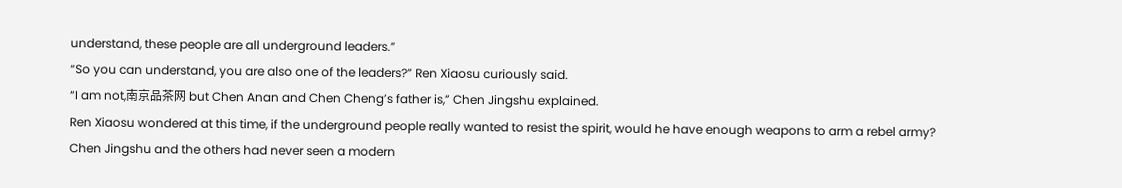understand, these people are all underground leaders.”
“So you can understand, you are also one of the leaders?” Ren Xiaosu curiously said.
“I am not,南京品茶网 but Chen Anan and Chen Cheng’s father is,” Chen Jingshu explained.
Ren Xiaosu wondered at this time, if the underground people really wanted to resist the spirit, would he have enough weapons to arm a rebel army?
Chen Jingshu and the others had never seen a modern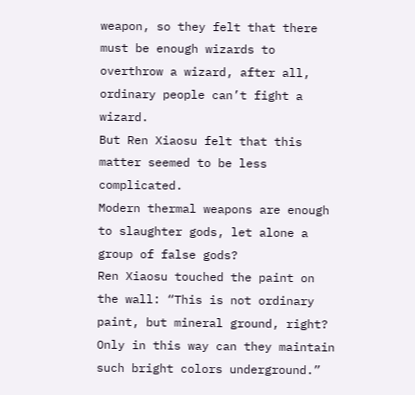weapon, so they felt that there must be enough wizards to overthrow a wizard, after all, ordinary people can’t fight a wizard.
But Ren Xiaosu felt that this matter seemed to be less complicated.
Modern thermal weapons are enough to slaughter gods, let alone a group of false gods?
Ren Xiaosu touched the paint on the wall: “This is not ordinary paint, but mineral ground, right? Only in this way can they maintain such bright colors underground.”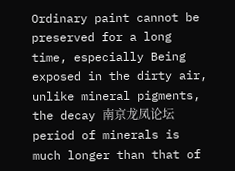Ordinary paint cannot be preserved for a long time, especially Being exposed in the dirty air, unlike mineral pigments, the decay 南京龙凤论坛 period of minerals is much longer than that of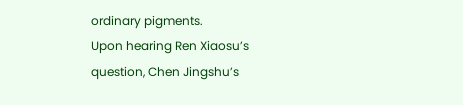ordinary pigments.
Upon hearing Ren Xiaosu’s question, Chen Jingshu’s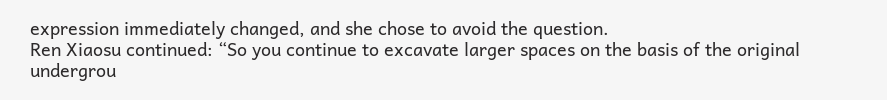expression immediately changed, and she chose to avoid the question.
Ren Xiaosu continued: “So you continue to excavate larger spaces on the basis of the original undergrou